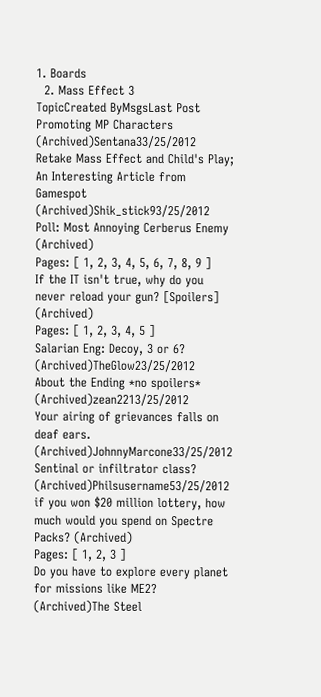1. Boards
  2. Mass Effect 3
TopicCreated ByMsgsLast Post
Promoting MP Characters (Archived)Sentana33/25/2012
Retake Mass Effect and Child's Play; An Interesting Article from Gamespot (Archived)Shik_stick93/25/2012
Poll: Most Annoying Cerberus Enemy (Archived)
Pages: [ 1, 2, 3, 4, 5, 6, 7, 8, 9 ]
If the IT isn't true, why do you never reload your gun? [Spoilers] (Archived)
Pages: [ 1, 2, 3, 4, 5 ]
Salarian Eng: Decoy, 3 or 6? (Archived)TheGlow23/25/2012
About the Ending *no spoilers* (Archived)zean2213/25/2012
Your airing of grievances falls on deaf ears. (Archived)JohnnyMarcone33/25/2012
Sentinal or infiltrator class? (Archived)Philsusername53/25/2012
if you won $20 million lottery, how much would you spend on Spectre Packs? (Archived)
Pages: [ 1, 2, 3 ]
Do you have to explore every planet for missions like ME2? (Archived)The Steel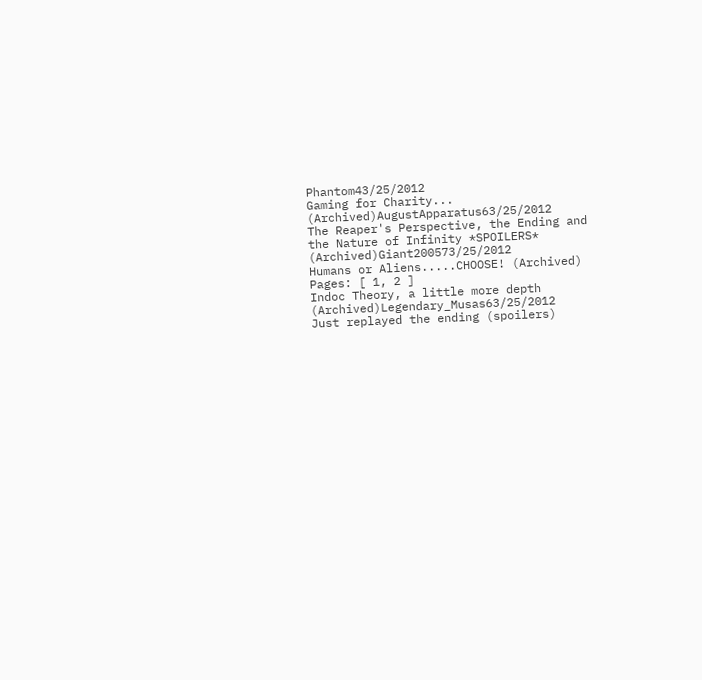Phantom43/25/2012
Gaming for Charity... (Archived)AugustApparatus63/25/2012
The Reaper's Perspective, the Ending and the Nature of Infinity *SPOILERS* (Archived)Giant200573/25/2012
Humans or Aliens.....CHOOSE! (Archived)
Pages: [ 1, 2 ]
Indoc Theory, a little more depth (Archived)Legendary_Musas63/25/2012
Just replayed the ending (spoilers)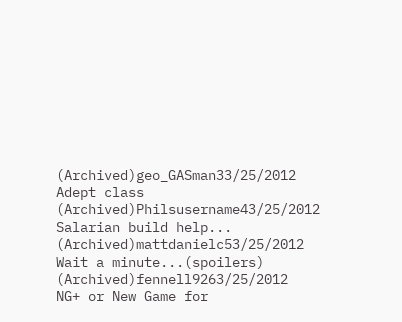(Archived)geo_GASman33/25/2012
Adept class (Archived)Philsusername43/25/2012
Salarian build help... (Archived)mattdanielc53/25/2012
Wait a minute...(spoilers) (Archived)fennell9263/25/2012
NG+ or New Game for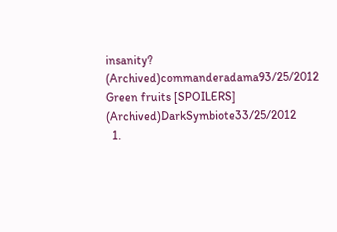insanity? (Archived)commanderadama93/25/2012
Green fruits [SPOILERS] (Archived)DarkSymbiote33/25/2012
  1.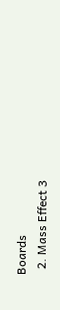Boards
  2. Mass Effect 3